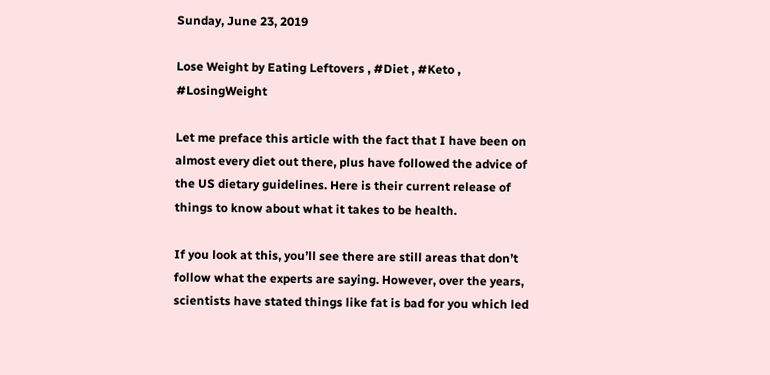Sunday, June 23, 2019

Lose Weight by Eating Leftovers , #Diet , #Keto , #LosingWeight

Let me preface this article with the fact that I have been on almost every diet out there, plus have followed the advice of the US dietary guidelines. Here is their current release of things to know about what it takes to be health.

If you look at this, you’ll see there are still areas that don’t follow what the experts are saying. However, over the years, scientists have stated things like fat is bad for you which led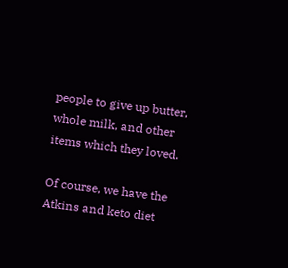people to give up butter, whole milk, and other items which they loved.

Of course, we have the Atkins and keto diet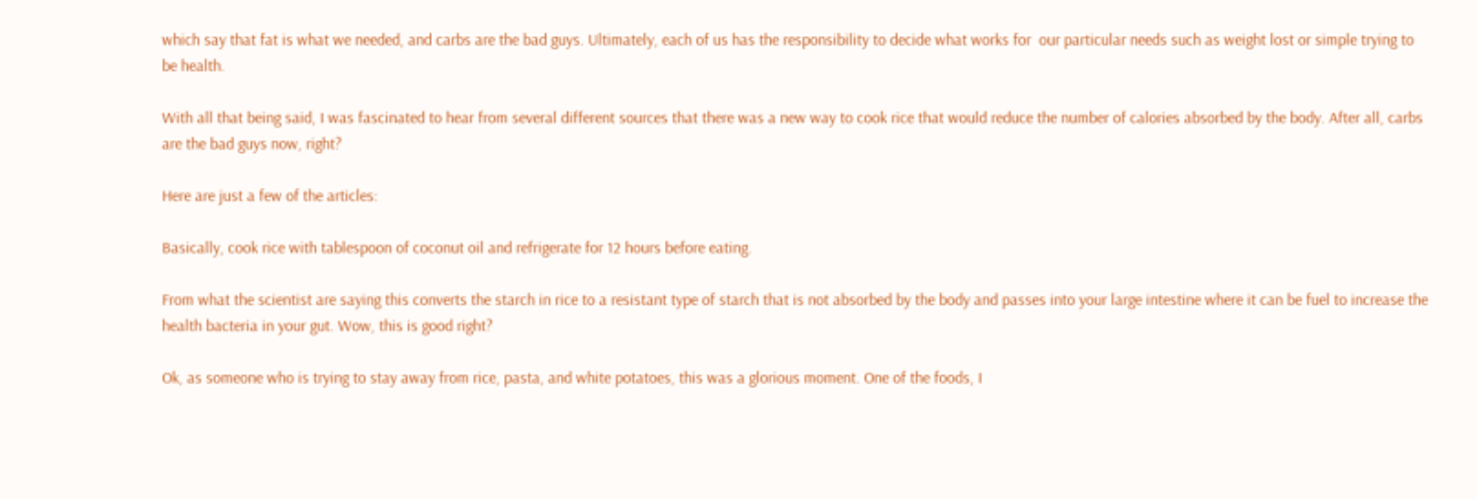which say that fat is what we needed, and carbs are the bad guys. Ultimately, each of us has the responsibility to decide what works for  our particular needs such as weight lost or simple trying to be health.

With all that being said, I was fascinated to hear from several different sources that there was a new way to cook rice that would reduce the number of calories absorbed by the body. After all, carbs are the bad guys now, right?

Here are just a few of the articles:

Basically, cook rice with tablespoon of coconut oil and refrigerate for 12 hours before eating.

From what the scientist are saying this converts the starch in rice to a resistant type of starch that is not absorbed by the body and passes into your large intestine where it can be fuel to increase the health bacteria in your gut. Wow, this is good right?

Ok, as someone who is trying to stay away from rice, pasta, and white potatoes, this was a glorious moment. One of the foods, I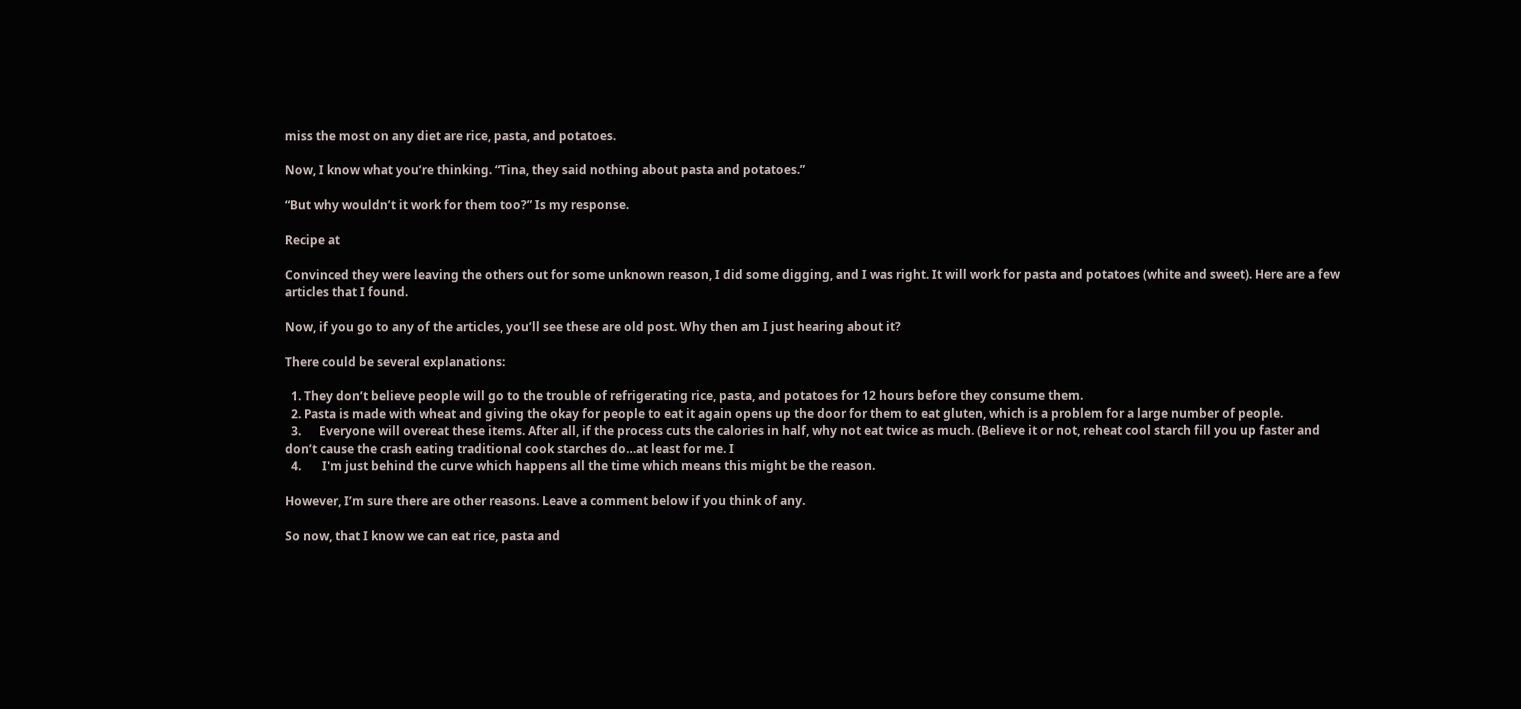miss the most on any diet are rice, pasta, and potatoes.

Now, I know what you’re thinking. “Tina, they said nothing about pasta and potatoes.”

“But why wouldn’t it work for them too?” Is my response.

Recipe at

Convinced they were leaving the others out for some unknown reason, I did some digging, and I was right. It will work for pasta and potatoes (white and sweet). Here are a few articles that I found.

Now, if you go to any of the articles, you’ll see these are old post. Why then am I just hearing about it?

There could be several explanations:

  1. They don’t believe people will go to the trouble of refrigerating rice, pasta, and potatoes for 12 hours before they consume them.
  2. Pasta is made with wheat and giving the okay for people to eat it again opens up the door for them to eat gluten, which is a problem for a large number of people.
  3.      Everyone will overeat these items. After all, if the process cuts the calories in half, why not eat twice as much. (Believe it or not, reheat cool starch fill you up faster and don’t cause the crash eating traditional cook starches do…at least for me. I
  4.       I'm just behind the curve which happens all the time which means this might be the reason.

However, I’m sure there are other reasons. Leave a comment below if you think of any.

So now, that I know we can eat rice, pasta and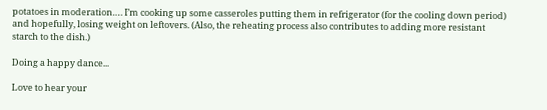potatoes in moderation…. I’m cooking up some casseroles putting them in refrigerator (for the cooling down period) and hopefully, losing weight on leftovers. (Also, the reheating process also contributes to adding more resistant starch to the dish.)

Doing a happy dance...

Love to hear your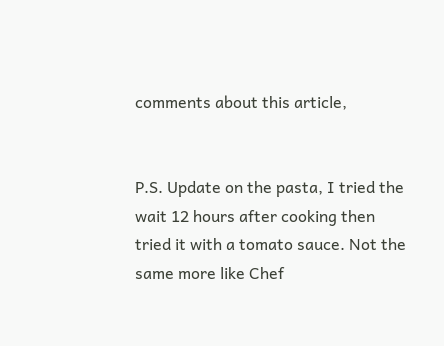comments about this article,


P.S. Update on the pasta, I tried the wait 12 hours after cooking then tried it with a tomato sauce. Not the same more like Chef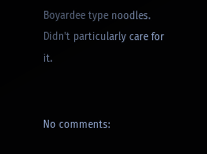Boyardee type noodles. Didn't particularly care for it.


No comments: